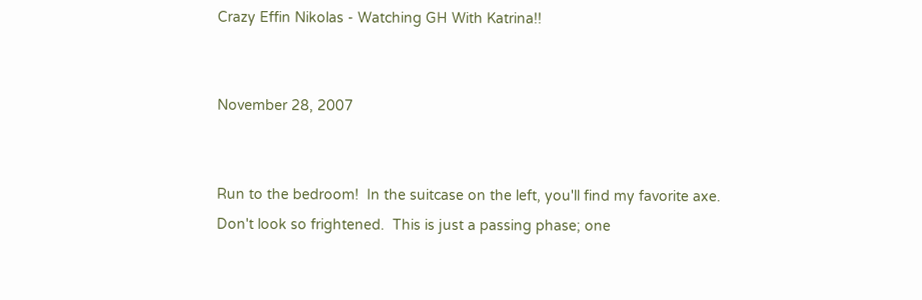Crazy Effin Nikolas - Watching GH With Katrina!!


November 28, 2007


Run to the bedroom!  In the suitcase on the left, you'll find my favorite axe.
Don't look so frightened.  This is just a passing phase; one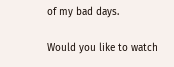of my bad days.

Would you like to watch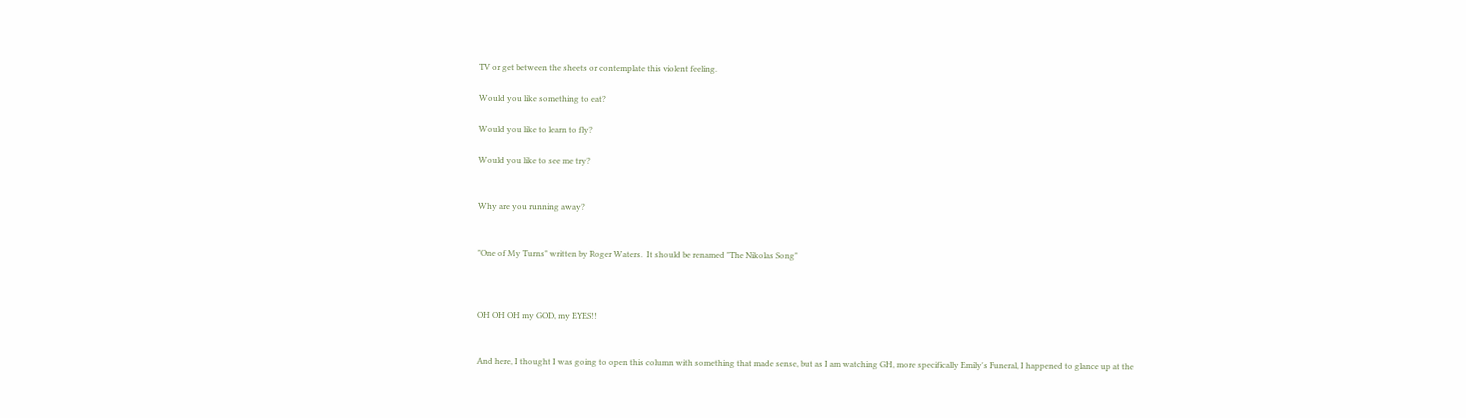TV or get between the sheets or contemplate this violent feeling.

Would you like something to eat?

Would you like to learn to fly?

Would you like to see me try?


Why are you running away?


"One of My Turns" written by Roger Waters.  It should be renamed "The Nikolas Song"



OH OH OH my GOD, my EYES!!


And here, I thought I was going to open this column with something that made sense, but as I am watching GH, more specifically Emily's Funeral, I happened to glance up at the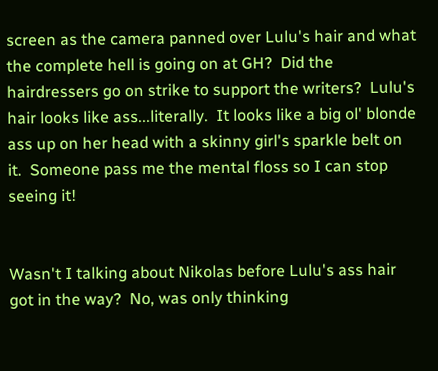screen as the camera panned over Lulu's hair and what the complete hell is going on at GH?  Did the hairdressers go on strike to support the writers?  Lulu's hair looks like ass...literally.  It looks like a big ol' blonde ass up on her head with a skinny girl's sparkle belt on it.  Someone pass me the mental floss so I can stop seeing it!


Wasn't I talking about Nikolas before Lulu's ass hair got in the way?  No, was only thinking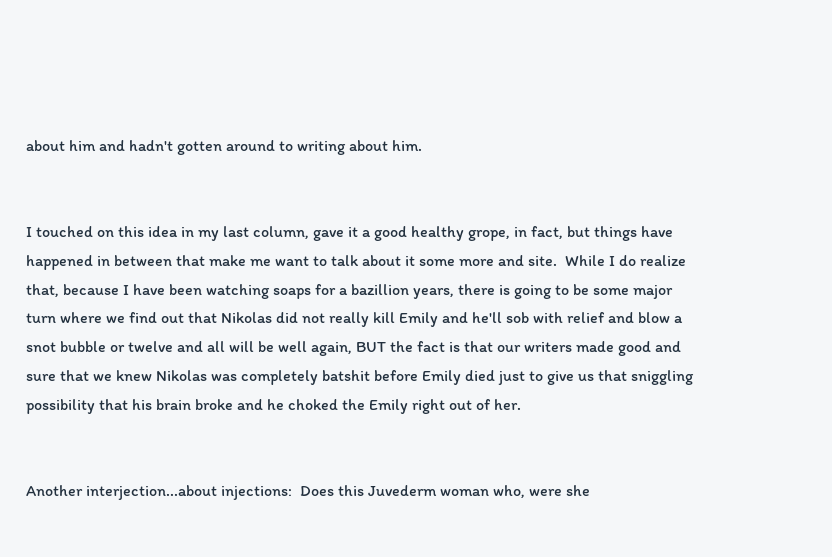about him and hadn't gotten around to writing about him.


I touched on this idea in my last column, gave it a good healthy grope, in fact, but things have happened in between that make me want to talk about it some more and site.  While I do realize that, because I have been watching soaps for a bazillion years, there is going to be some major turn where we find out that Nikolas did not really kill Emily and he'll sob with relief and blow a snot bubble or twelve and all will be well again, BUT the fact is that our writers made good and sure that we knew Nikolas was completely batshit before Emily died just to give us that sniggling possibility that his brain broke and he choked the Emily right out of her.


Another interjection...about injections:  Does this Juvederm woman who, were she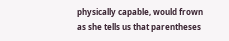physically capable, would frown as she tells us that parentheses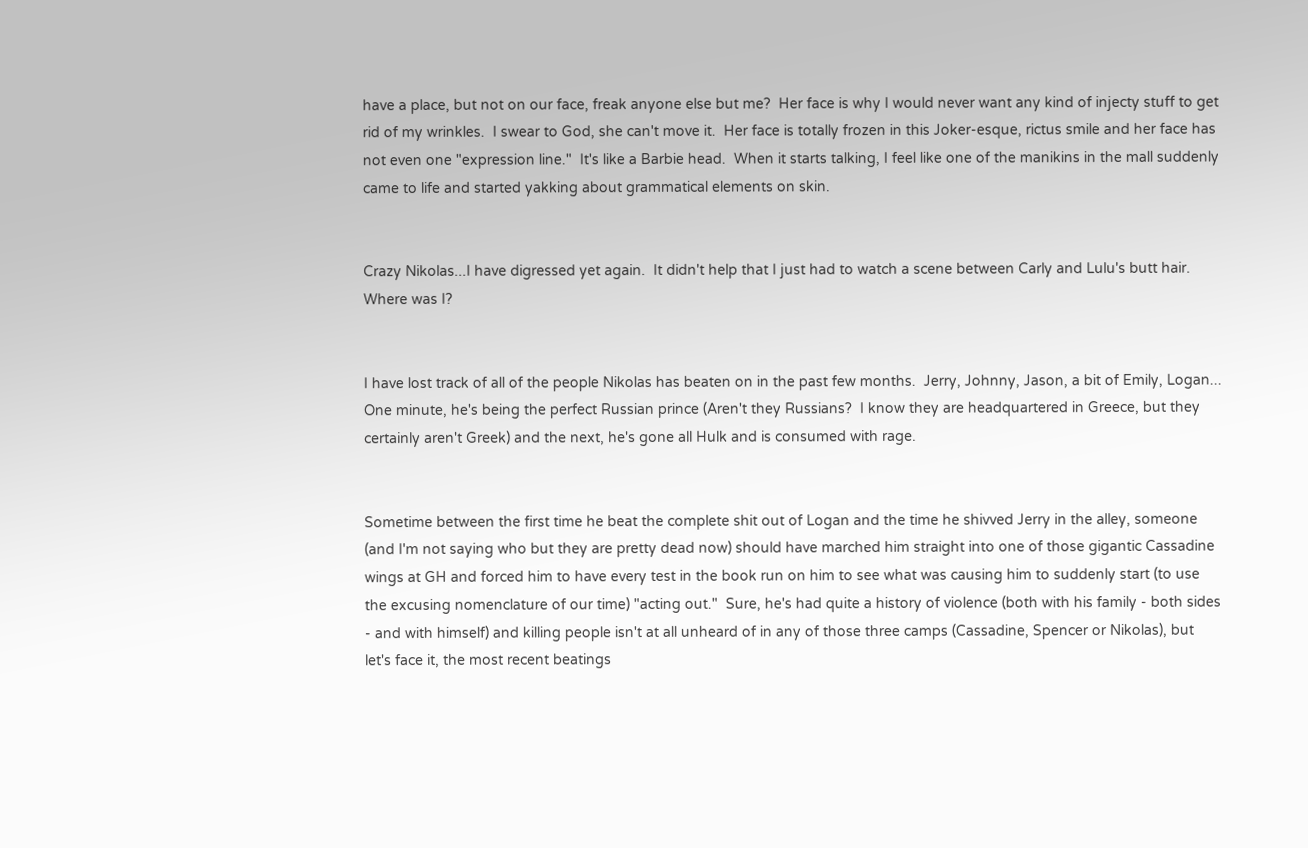have a place, but not on our face, freak anyone else but me?  Her face is why I would never want any kind of injecty stuff to get rid of my wrinkles.  I swear to God, she can't move it.  Her face is totally frozen in this Joker-esque, rictus smile and her face has not even one "expression line."  It's like a Barbie head.  When it starts talking, I feel like one of the manikins in the mall suddenly came to life and started yakking about grammatical elements on skin.


Crazy Nikolas...I have digressed yet again.  It didn't help that I just had to watch a scene between Carly and Lulu's butt hair.  Where was I?


I have lost track of all of the people Nikolas has beaten on in the past few months.  Jerry, Johnny, Jason, a bit of Emily, Logan...  One minute, he's being the perfect Russian prince (Aren't they Russians?  I know they are headquartered in Greece, but they certainly aren't Greek) and the next, he's gone all Hulk and is consumed with rage.


Sometime between the first time he beat the complete shit out of Logan and the time he shivved Jerry in the alley, someone (and I'm not saying who but they are pretty dead now) should have marched him straight into one of those gigantic Cassadine wings at GH and forced him to have every test in the book run on him to see what was causing him to suddenly start (to use the excusing nomenclature of our time) "acting out."  Sure, he's had quite a history of violence (both with his family - both sides - and with himself) and killing people isn't at all unheard of in any of those three camps (Cassadine, Spencer or Nikolas), but let's face it, the most recent beatings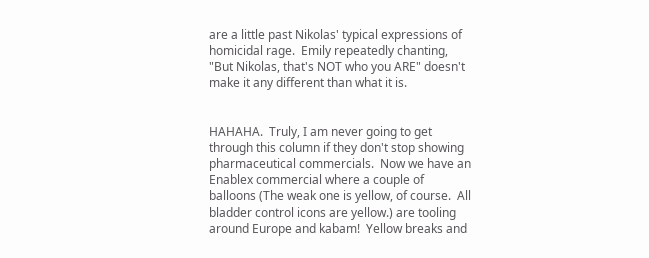are a little past Nikolas' typical expressions of homicidal rage.  Emily repeatedly chanting, "But Nikolas, that's NOT who you ARE" doesn't make it any different than what it is.


HAHAHA.  Truly, I am never going to get through this column if they don't stop showing pharmaceutical commercials.  Now we have an Enablex commercial where a couple of balloons (The weak one is yellow, of course.  All bladder control icons are yellow.) are tooling around Europe and kabam!  Yellow breaks and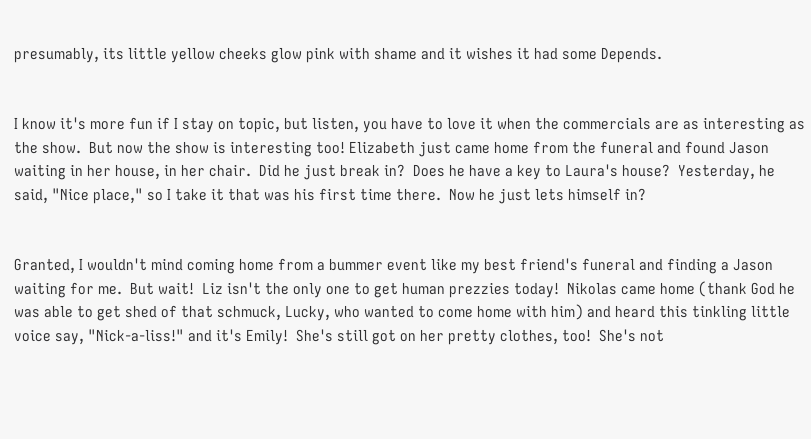presumably, its little yellow cheeks glow pink with shame and it wishes it had some Depends.


I know it's more fun if I stay on topic, but listen, you have to love it when the commercials are as interesting as the show.  But now the show is interesting too! Elizabeth just came home from the funeral and found Jason waiting in her house, in her chair.  Did he just break in?  Does he have a key to Laura's house?  Yesterday, he said, "Nice place," so I take it that was his first time there.  Now he just lets himself in?


Granted, I wouldn't mind coming home from a bummer event like my best friend's funeral and finding a Jason waiting for me.  But wait!  Liz isn't the only one to get human prezzies today!  Nikolas came home (thank God he was able to get shed of that schmuck, Lucky, who wanted to come home with him) and heard this tinkling little voice say, "Nick-a-liss!" and it's Emily!  She's still got on her pretty clothes, too!  She's not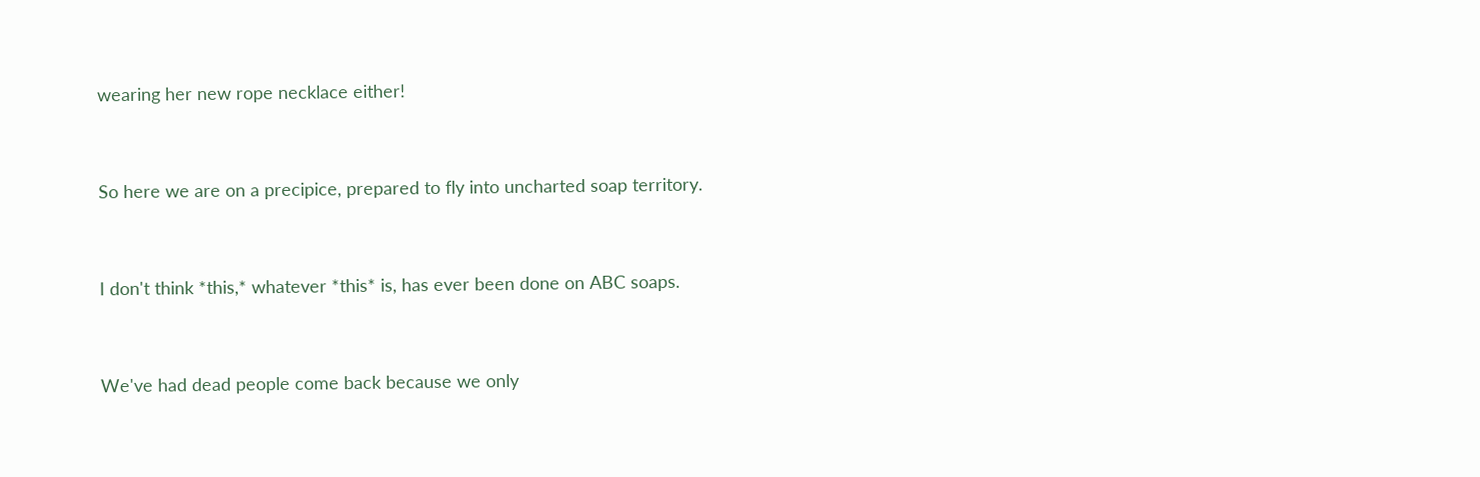wearing her new rope necklace either!


So here we are on a precipice, prepared to fly into uncharted soap territory.


I don't think *this,* whatever *this* is, has ever been done on ABC soaps.


We've had dead people come back because we only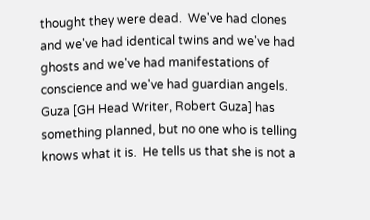thought they were dead.  We've had clones and we've had identical twins and we've had ghosts and we've had manifestations of conscience and we've had guardian angels.  Guza [GH Head Writer, Robert Guza] has something planned, but no one who is telling knows what it is.  He tells us that she is not a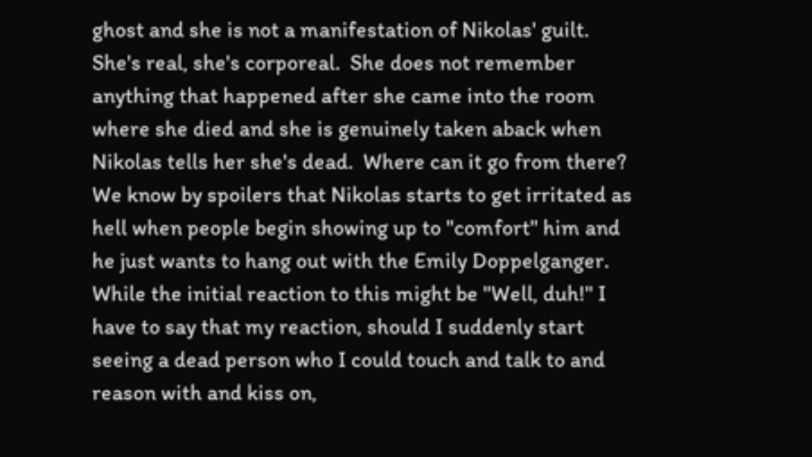ghost and she is not a manifestation of Nikolas' guilt. She's real, she's corporeal.  She does not remember anything that happened after she came into the room where she died and she is genuinely taken aback when Nikolas tells her she's dead.  Where can it go from there?  We know by spoilers that Nikolas starts to get irritated as hell when people begin showing up to "comfort" him and he just wants to hang out with the Emily Doppelganger.  While the initial reaction to this might be "Well, duh!" I have to say that my reaction, should I suddenly start seeing a dead person who I could touch and talk to and reason with and kiss on,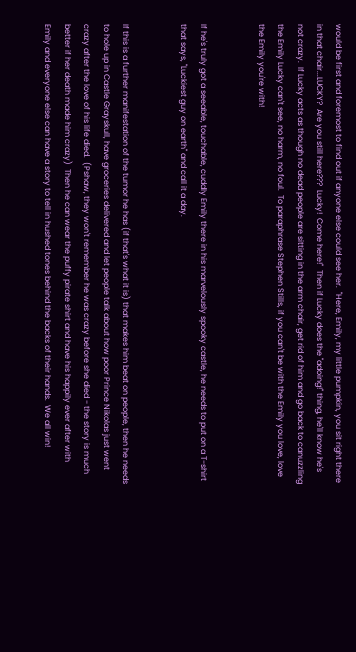would be first and foremost to find out if anyone else could see her.  "Here, Emily, my little pumpkin, you sit right there in that chair...LUCKY?  Are you still here???  Lucky!  Come here!"  Then if Lucky does the "adoing!" thing, he'll know he's not crazy.  If Lucky acts as though no dead people are sitting in the arm chair, get rid of him and go back to canuzzling the Emily Lucky can't see, no harm, no foul.  To paraphrase Stephen Stills, if you can't be with the Emily you love, love the Emily you're with!


If he's truly got a seeable, touchable, cuddly Emily there in his marvelously spooky castle, he needs to put on a T-shirt that says, "Luckiest guy on earth" and call it a day.


If this is a further manifestation of the tumor he has (if that's what it is) that makes him beat on people, then he needs to hole up in Castle Grayskull, have groceries delivered and let people talk about how poor Prince Nikolas just went crazy after the love of his life died.  (Pshaw, they won't remember he was crazy before she died - the story is much better if her death made him crazy)  Then he can wear the puffy pirate shirt and have his happily ever after with Emily and everyone else can have a story to tell in hushed tones behind the backs of their hands.  We all win!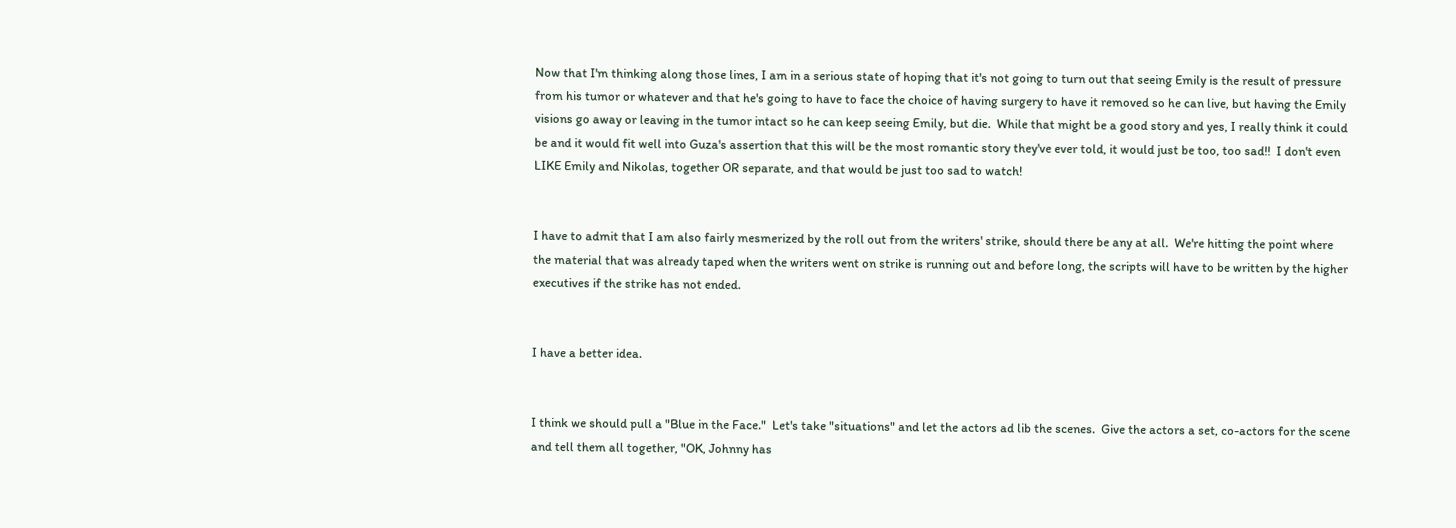Now that I'm thinking along those lines, I am in a serious state of hoping that it's not going to turn out that seeing Emily is the result of pressure from his tumor or whatever and that he's going to have to face the choice of having surgery to have it removed so he can live, but having the Emily visions go away or leaving in the tumor intact so he can keep seeing Emily, but die.  While that might be a good story and yes, I really think it could be and it would fit well into Guza's assertion that this will be the most romantic story they've ever told, it would just be too, too sad!!  I don't even LIKE Emily and Nikolas, together OR separate, and that would be just too sad to watch!


I have to admit that I am also fairly mesmerized by the roll out from the writers' strike, should there be any at all.  We're hitting the point where the material that was already taped when the writers went on strike is running out and before long, the scripts will have to be written by the higher executives if the strike has not ended.


I have a better idea.


I think we should pull a "Blue in the Face."  Let's take "situations" and let the actors ad lib the scenes.  Give the actors a set, co-actors for the scene and tell them all together, "OK, Johnny has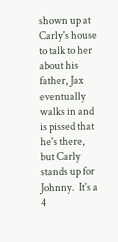shown up at Carly's house to talk to her about his father, Jax eventually walks in and is pissed that he's there, but Carly stands up for Johnny.  It's a 4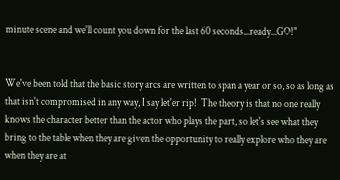minute scene and we'll count you down for the last 60 seconds...ready...GO!"


We've been told that the basic story arcs are written to span a year or so, so as long as that isn't compromised in any way, I say let'er rip!  The theory is that no one really knows the character better than the actor who plays the part, so let's see what they bring to the table when they are given the opportunity to really explore who they are when they are at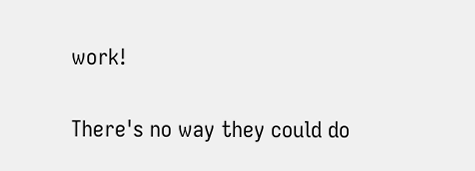work!


There's no way they could do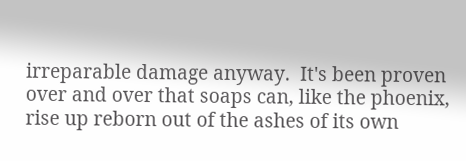irreparable damage anyway.  It's been proven over and over that soaps can, like the phoenix, rise up reborn out of the ashes of its own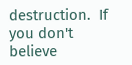destruction.  If you don't believe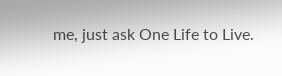me, just ask One Life to Live.